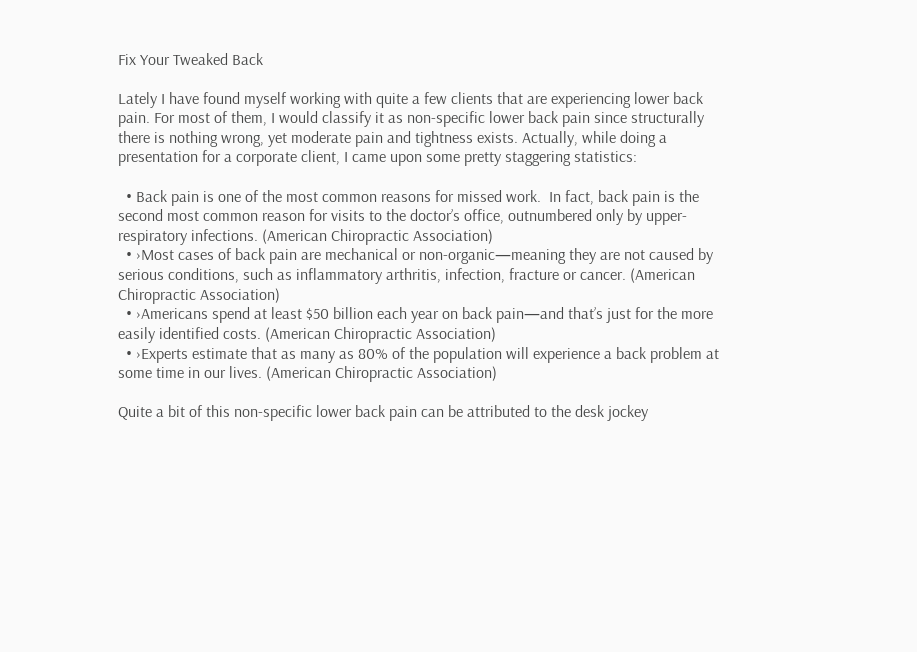Fix Your Tweaked Back

Lately I have found myself working with quite a few clients that are experiencing lower back pain. For most of them, I would classify it as non-specific lower back pain since structurally there is nothing wrong, yet moderate pain and tightness exists. Actually, while doing a presentation for a corporate client, I came upon some pretty staggering statistics:

  • Back pain is one of the most common reasons for missed work.  In fact, back pain is the second most common reason for visits to the doctor’s office, outnumbered only by upper-respiratory infections. (American Chiropractic Association)
  • ›Most cases of back pain are mechanical or non-organic—meaning they are not caused by serious conditions, such as inflammatory arthritis, infection, fracture or cancer. (American Chiropractic Association)
  • ›Americans spend at least $50 billion each year on back pain—and that’s just for the more easily identified costs. (American Chiropractic Association)
  • ›Experts estimate that as many as 80% of the population will experience a back problem at some time in our lives. (American Chiropractic Association)

Quite a bit of this non-specific lower back pain can be attributed to the desk jockey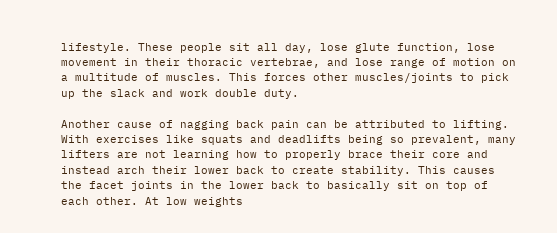lifestyle. These people sit all day, lose glute function, lose movement in their thoracic vertebrae, and lose range of motion on a multitude of muscles. This forces other muscles/joints to pick up the slack and work double duty.

Another cause of nagging back pain can be attributed to lifting. With exercises like squats and deadlifts being so prevalent, many lifters are not learning how to properly brace their core and instead arch their lower back to create stability. This causes the facet joints in the lower back to basically sit on top of each other. At low weights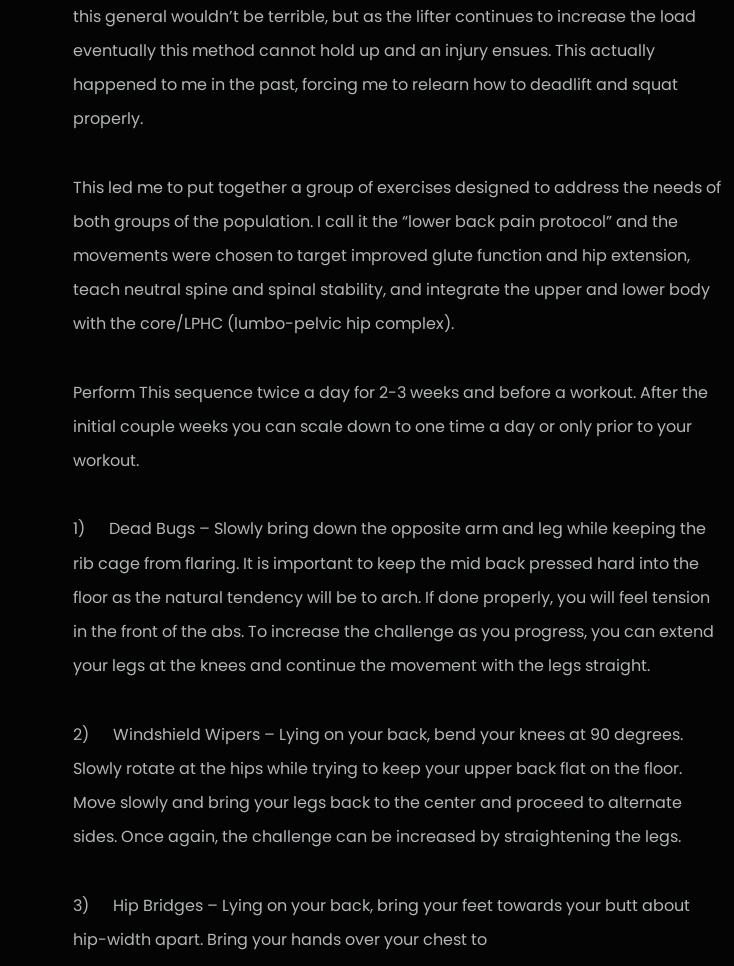this general wouldn’t be terrible, but as the lifter continues to increase the load eventually this method cannot hold up and an injury ensues. This actually happened to me in the past, forcing me to relearn how to deadlift and squat properly.

This led me to put together a group of exercises designed to address the needs of both groups of the population. I call it the “lower back pain protocol” and the movements were chosen to target improved glute function and hip extension, teach neutral spine and spinal stability, and integrate the upper and lower body with the core/LPHC (lumbo-pelvic hip complex).

Perform This sequence twice a day for 2-3 weeks and before a workout. After the initial couple weeks you can scale down to one time a day or only prior to your workout.

1)      Dead Bugs – Slowly bring down the opposite arm and leg while keeping the rib cage from flaring. It is important to keep the mid back pressed hard into the floor as the natural tendency will be to arch. If done properly, you will feel tension in the front of the abs. To increase the challenge as you progress, you can extend your legs at the knees and continue the movement with the legs straight.

2)      Windshield Wipers – Lying on your back, bend your knees at 90 degrees. Slowly rotate at the hips while trying to keep your upper back flat on the floor. Move slowly and bring your legs back to the center and proceed to alternate sides. Once again, the challenge can be increased by straightening the legs.

3)      Hip Bridges – Lying on your back, bring your feet towards your butt about hip-width apart. Bring your hands over your chest to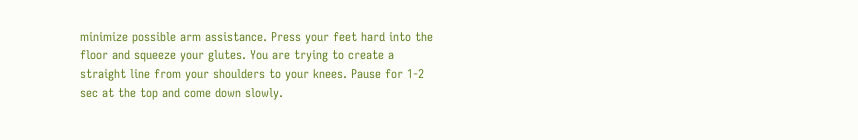minimize possible arm assistance. Press your feet hard into the floor and squeeze your glutes. You are trying to create a straight line from your shoulders to your knees. Pause for 1-2 sec at the top and come down slowly.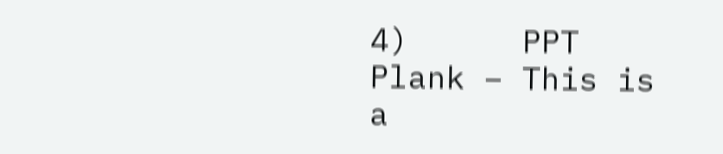4)      PPT Plank – This is a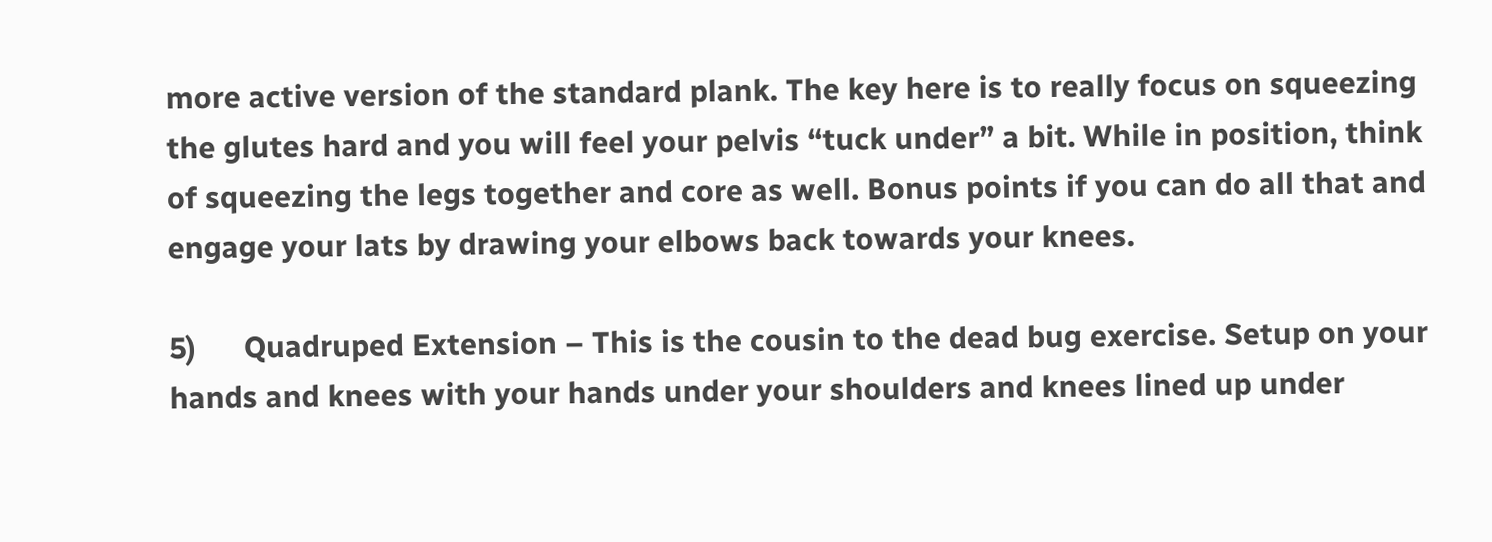more active version of the standard plank. The key here is to really focus on squeezing the glutes hard and you will feel your pelvis “tuck under” a bit. While in position, think of squeezing the legs together and core as well. Bonus points if you can do all that and engage your lats by drawing your elbows back towards your knees.

5)      Quadruped Extension – This is the cousin to the dead bug exercise. Setup on your hands and knees with your hands under your shoulders and knees lined up under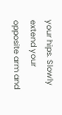your hips. Slowly extend your opposite arm and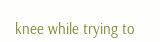knee while trying to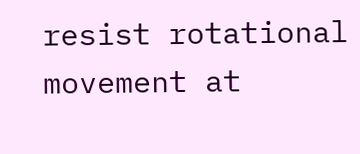resist rotational movement at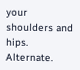your shoulders and hips. Alternate.